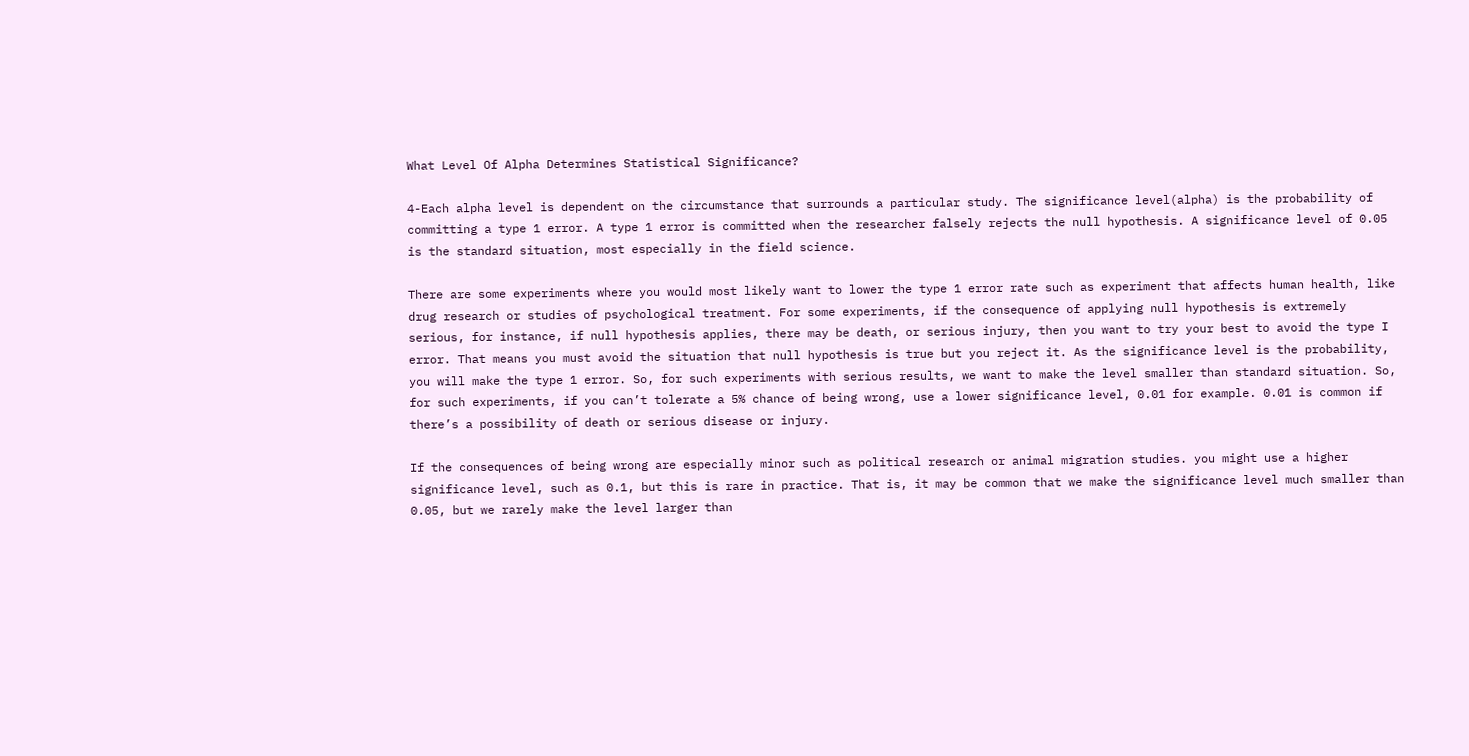What Level Of Alpha Determines Statistical Significance?

4-Each alpha level is dependent on the circumstance that surrounds a particular study. The significance level(alpha) is the probability of committing a type 1 error. A type 1 error is committed when the researcher falsely rejects the null hypothesis. A significance level of 0.05 is the standard situation, most especially in the field science.

There are some experiments where you would most likely want to lower the type 1 error rate such as experiment that affects human health, like drug research or studies of psychological treatment. For some experiments, if the consequence of applying null hypothesis is extremely serious, for instance, if null hypothesis applies, there may be death, or serious injury, then you want to try your best to avoid the type I error. That means you must avoid the situation that null hypothesis is true but you reject it. As the significance level is the probability, you will make the type 1 error. So, for such experiments with serious results, we want to make the level smaller than standard situation. So, for such experiments, if you can’t tolerate a 5% chance of being wrong, use a lower significance level, 0.01 for example. 0.01 is common if there’s a possibility of death or serious disease or injury.

If the consequences of being wrong are especially minor such as political research or animal migration studies. you might use a higher significance level, such as 0.1, but this is rare in practice. That is, it may be common that we make the significance level much smaller than 0.05, but we rarely make the level larger than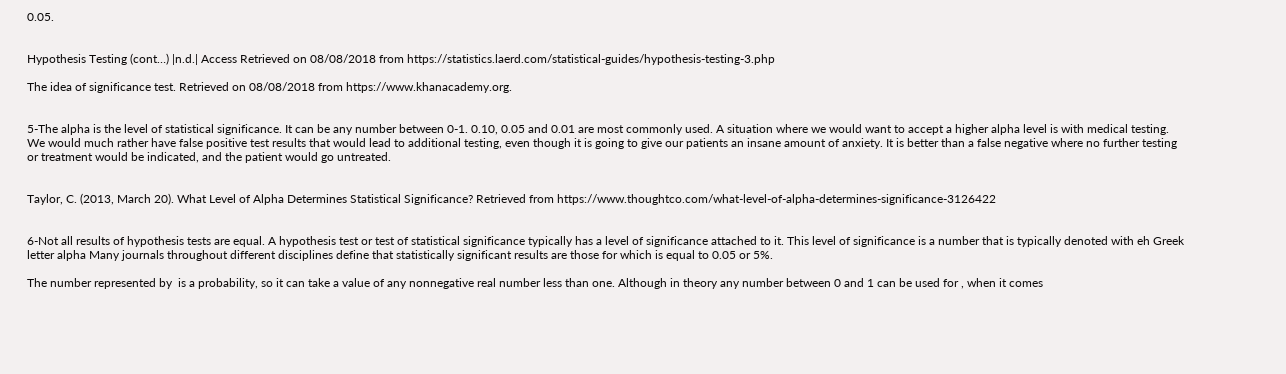0.05.


Hypothesis Testing (cont…) |n.d.| Access Retrieved on 08/08/2018 from https://statistics.laerd.com/statistical-guides/hypothesis-testing-3.php

The idea of significance test. Retrieved on 08/08/2018 from https://www.khanacademy.org.


5-The alpha is the level of statistical significance. It can be any number between 0-1. 0.10, 0.05 and 0.01 are most commonly used. A situation where we would want to accept a higher alpha level is with medical testing. We would much rather have false positive test results that would lead to additional testing, even though it is going to give our patients an insane amount of anxiety. It is better than a false negative where no further testing or treatment would be indicated, and the patient would go untreated.


Taylor, C. (2013, March 20). What Level of Alpha Determines Statistical Significance? Retrieved from https://www.thoughtco.com/what-level-of-alpha-determines-significance-3126422


6-Not all results of hypothesis tests are equal. A hypothesis test or test of statistical significance typically has a level of significance attached to it. This level of significance is a number that is typically denoted with eh Greek letter alpha Many journals throughout different disciplines define that statistically significant results are those for which is equal to 0.05 or 5%.

The number represented by  is a probability, so it can take a value of any nonnegative real number less than one. Although in theory any number between 0 and 1 can be used for , when it comes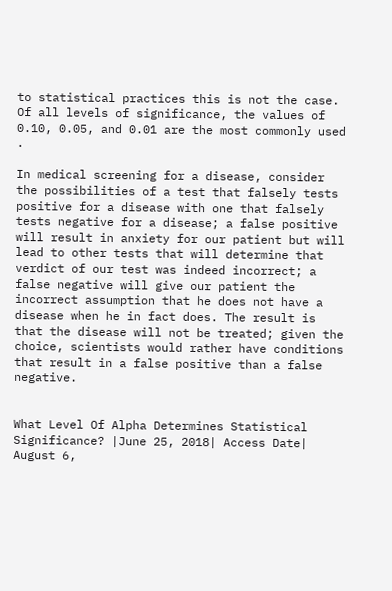to statistical practices this is not the case. Of all levels of significance, the values of 0.10, 0.05, and 0.01 are the most commonly used .

In medical screening for a disease, consider the possibilities of a test that falsely tests positive for a disease with one that falsely tests negative for a disease; a false positive will result in anxiety for our patient but will lead to other tests that will determine that verdict of our test was indeed incorrect; a false negative will give our patient the incorrect assumption that he does not have a disease when he in fact does. The result is that the disease will not be treated; given the choice, scientists would rather have conditions that result in a false positive than a false negative.


What Level Of Alpha Determines Statistical Significance? |June 25, 2018| Access Date| August 6,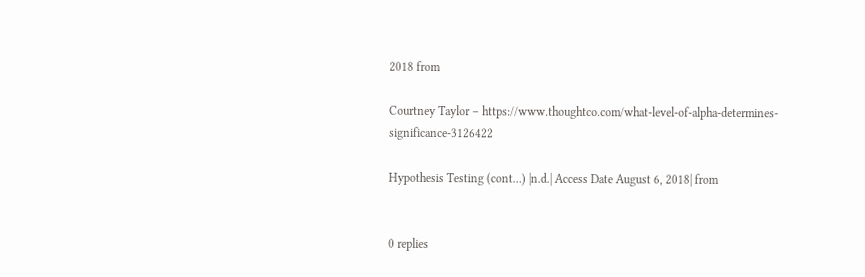2018 from

Courtney Taylor – https://www.thoughtco.com/what-level-of-alpha-determines-significance-3126422

Hypothesis Testing (cont…) |n.d.| Access Date August 6, 2018| from


0 replies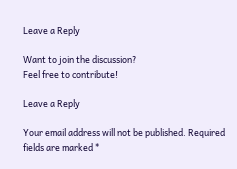Leave a Reply

Want to join the discussion?
Feel free to contribute!

Leave a Reply

Your email address will not be published. Required fields are marked *